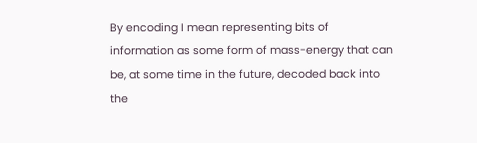By encoding I mean representing bits of information as some form of mass-energy that can be, at some time in the future, decoded back into the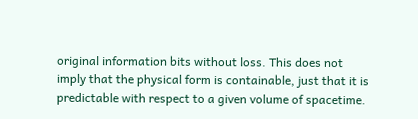original information bits without loss. This does not imply that the physical form is containable, just that it is predictable with respect to a given volume of spacetime.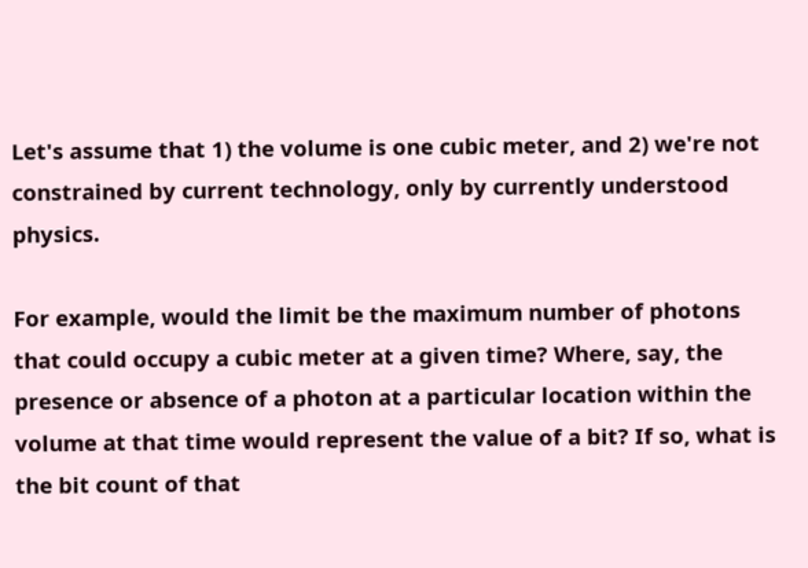Let's assume that 1) the volume is one cubic meter, and 2) we're not constrained by current technology, only by currently understood physics.

For example, would the limit be the maximum number of photons that could occupy a cubic meter at a given time? Where, say, the presence or absence of a photon at a particular location within the volume at that time would represent the value of a bit? If so, what is the bit count of that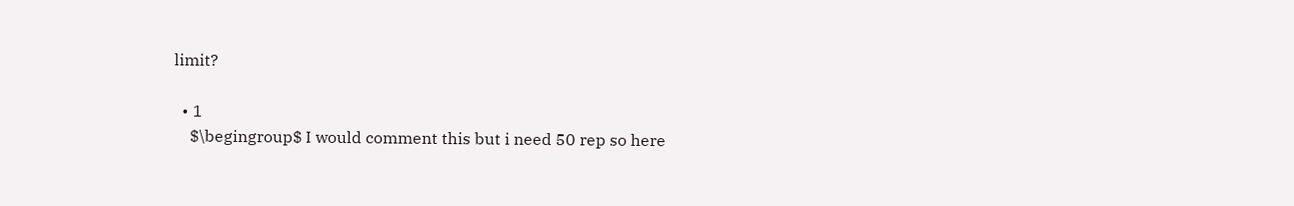limit?

  • 1
    $\begingroup$ I would comment this but i need 50 rep so here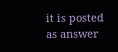it is posted as answer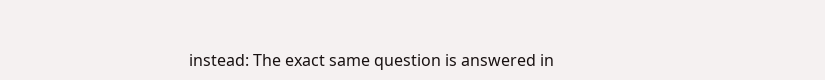instead: The exact same question is answered in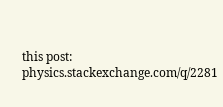this post: physics.stackexchange.com/q/2281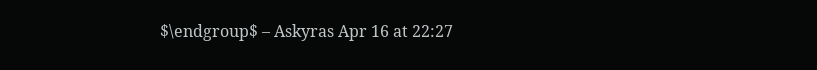$\endgroup$ – Askyras Apr 16 at 22:27